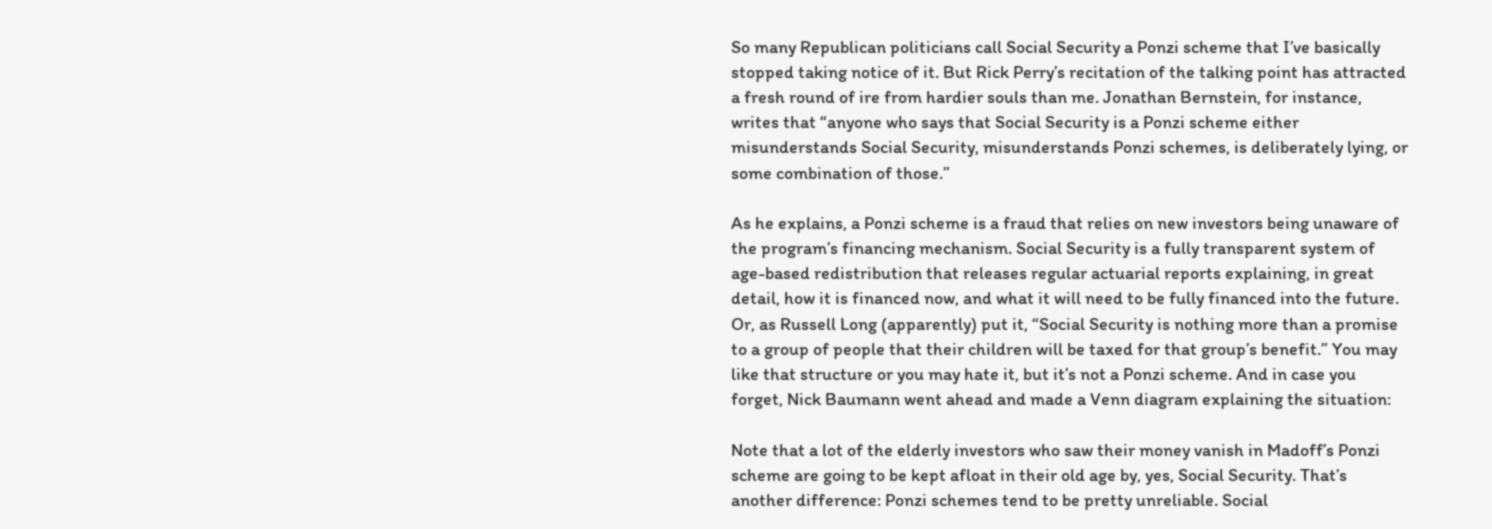So many Republican politicians call Social Security a Ponzi scheme that I’ve basically stopped taking notice of it. But Rick Perry’s recitation of the talking point has attracted a fresh round of ire from hardier souls than me. Jonathan Bernstein, for instance, writes that “anyone who says that Social Security is a Ponzi scheme either misunderstands Social Security, misunderstands Ponzi schemes, is deliberately lying, or some combination of those.”

As he explains, a Ponzi scheme is a fraud that relies on new investors being unaware of the program’s financing mechanism. Social Security is a fully transparent system of age-based redistribution that releases regular actuarial reports explaining, in great detail, how it is financed now, and what it will need to be fully financed into the future. Or, as Russell Long (apparently) put it, “Social Security is nothing more than a promise to a group of people that their children will be taxed for that group’s benefit.” You may like that structure or you may hate it, but it’s not a Ponzi scheme. And in case you forget, Nick Baumann went ahead and made a Venn diagram explaining the situation:

Note that a lot of the elderly investors who saw their money vanish in Madoff’s Ponzi scheme are going to be kept afloat in their old age by, yes, Social Security. That’s another difference: Ponzi schemes tend to be pretty unreliable. Social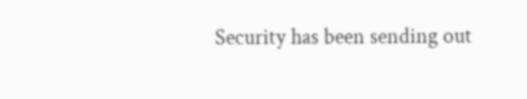Security has been sending out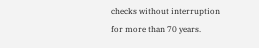checks without interruption for more than 70 years.